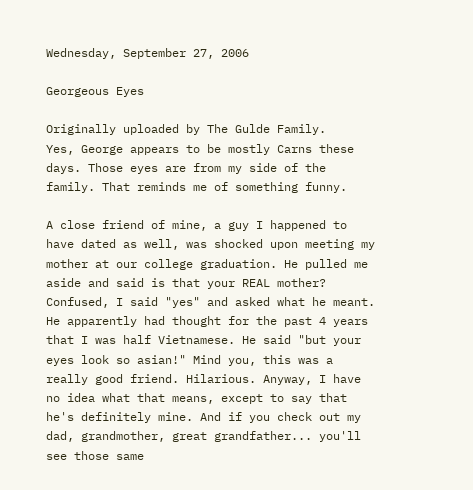Wednesday, September 27, 2006

Georgeous Eyes

Originally uploaded by The Gulde Family.
Yes, George appears to be mostly Carns these days. Those eyes are from my side of the family. That reminds me of something funny.

A close friend of mine, a guy I happened to have dated as well, was shocked upon meeting my mother at our college graduation. He pulled me aside and said is that your REAL mother? Confused, I said "yes" and asked what he meant. He apparently had thought for the past 4 years that I was half Vietnamese. He said "but your eyes look so asian!" Mind you, this was a really good friend. Hilarious. Anyway, I have no idea what that means, except to say that he's definitely mine. And if you check out my dad, grandmother, great grandfather... you'll see those same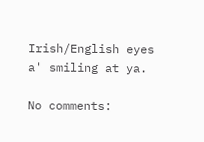Irish/English eyes a' smiling at ya.

No comments: